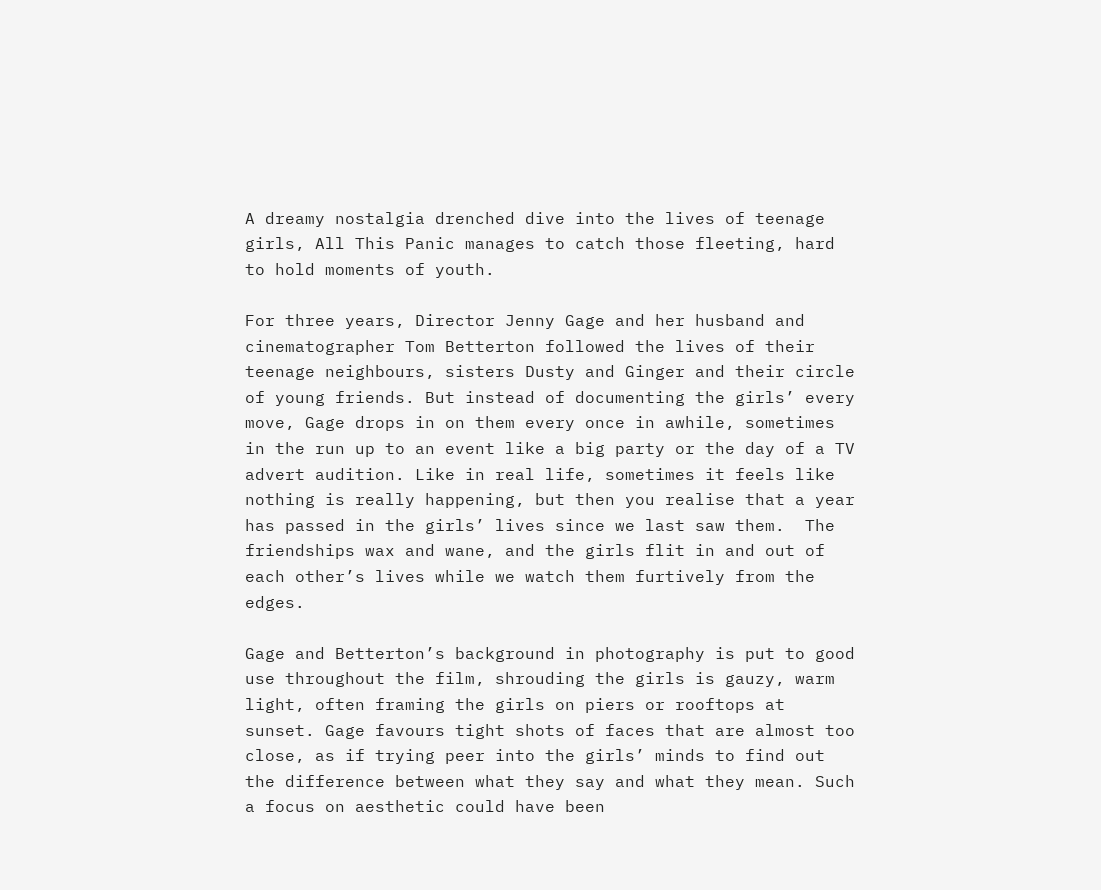A dreamy nostalgia drenched dive into the lives of teenage girls, All This Panic manages to catch those fleeting, hard to hold moments of youth.

For three years, Director Jenny Gage and her husband and cinematographer Tom Betterton followed the lives of their teenage neighbours, sisters Dusty and Ginger and their circle of young friends. But instead of documenting the girls’ every move, Gage drops in on them every once in awhile, sometimes in the run up to an event like a big party or the day of a TV advert audition. Like in real life, sometimes it feels like nothing is really happening, but then you realise that a year has passed in the girls’ lives since we last saw them.  The friendships wax and wane, and the girls flit in and out of each other’s lives while we watch them furtively from the edges.

Gage and Betterton’s background in photography is put to good use throughout the film, shrouding the girls is gauzy, warm light, often framing the girls on piers or rooftops at sunset. Gage favours tight shots of faces that are almost too close, as if trying peer into the girls’ minds to find out the difference between what they say and what they mean. Such a focus on aesthetic could have been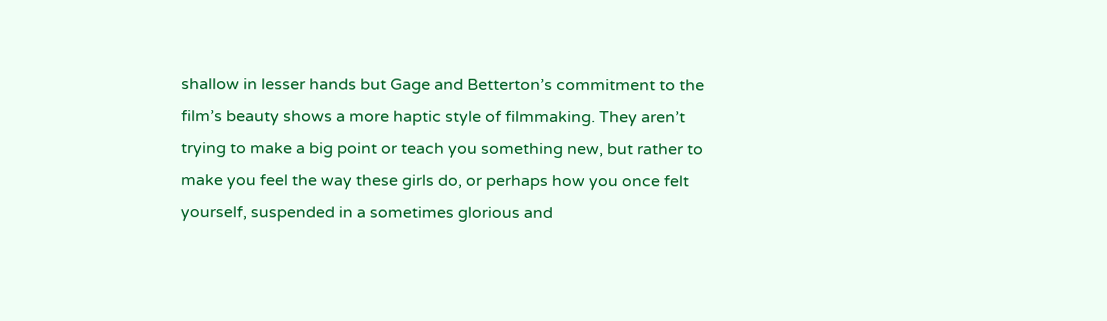shallow in lesser hands but Gage and Betterton’s commitment to the film’s beauty shows a more haptic style of filmmaking. They aren’t trying to make a big point or teach you something new, but rather to make you feel the way these girls do, or perhaps how you once felt yourself, suspended in a sometimes glorious and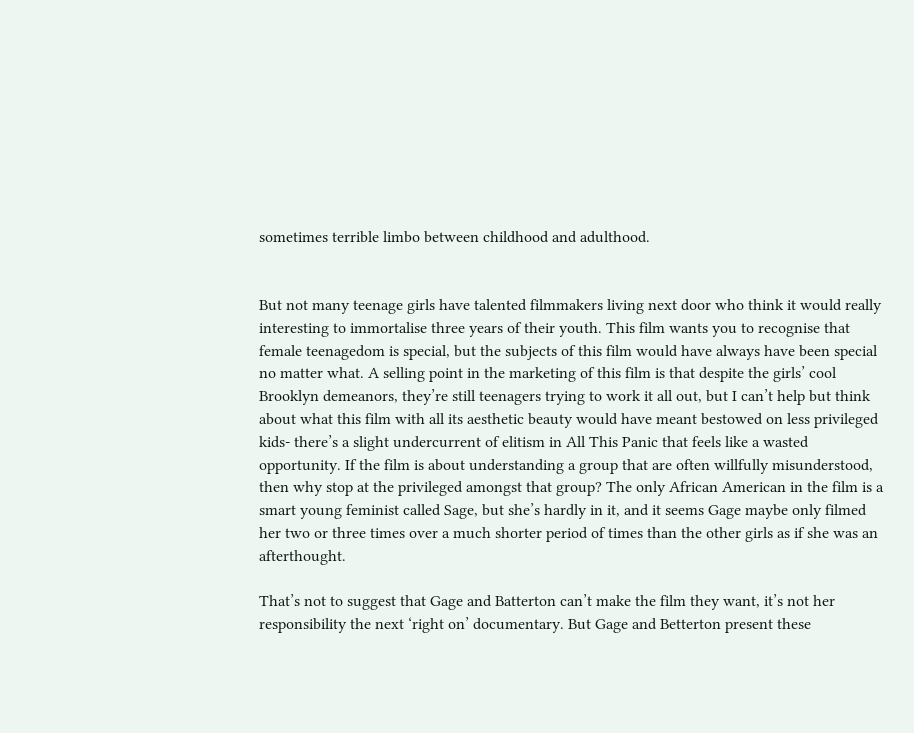sometimes terrible limbo between childhood and adulthood.


But not many teenage girls have talented filmmakers living next door who think it would really interesting to immortalise three years of their youth. This film wants you to recognise that female teenagedom is special, but the subjects of this film would have always have been special no matter what. A selling point in the marketing of this film is that despite the girls’ cool Brooklyn demeanors, they’re still teenagers trying to work it all out, but I can’t help but think about what this film with all its aesthetic beauty would have meant bestowed on less privileged kids- there’s a slight undercurrent of elitism in All This Panic that feels like a wasted opportunity. If the film is about understanding a group that are often willfully misunderstood, then why stop at the privileged amongst that group? The only African American in the film is a smart young feminist called Sage, but she’s hardly in it, and it seems Gage maybe only filmed her two or three times over a much shorter period of times than the other girls as if she was an afterthought.

That’s not to suggest that Gage and Batterton can’t make the film they want, it’s not her responsibility the next ‘right on’ documentary. But Gage and Betterton present these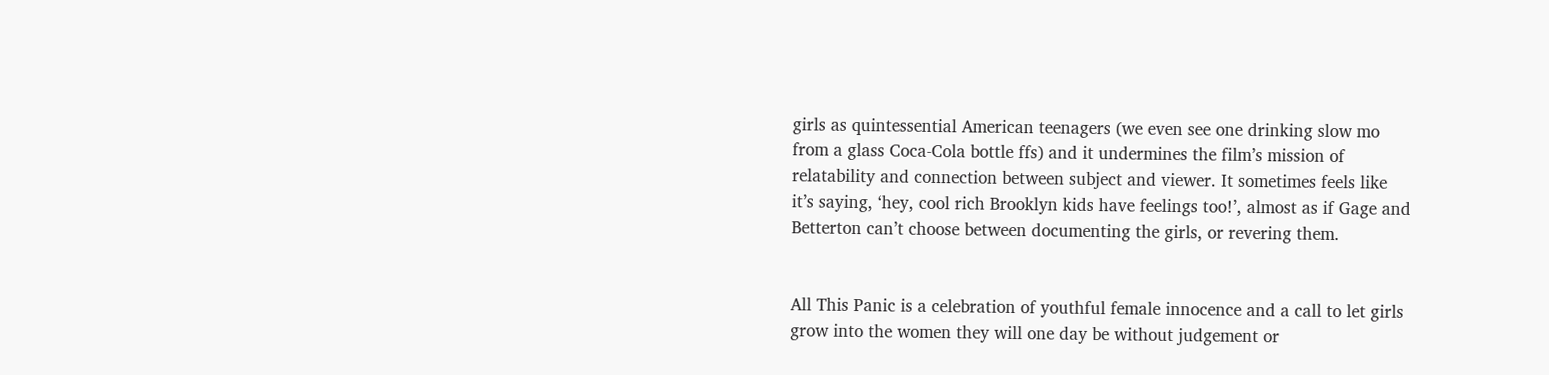girls as quintessential American teenagers (we even see one drinking slow mo from a glass Coca-Cola bottle ffs) and it undermines the film’s mission of relatability and connection between subject and viewer. It sometimes feels like it’s saying, ‘hey, cool rich Brooklyn kids have feelings too!’, almost as if Gage and Betterton can’t choose between documenting the girls, or revering them.


All This Panic is a celebration of youthful female innocence and a call to let girls grow into the women they will one day be without judgement or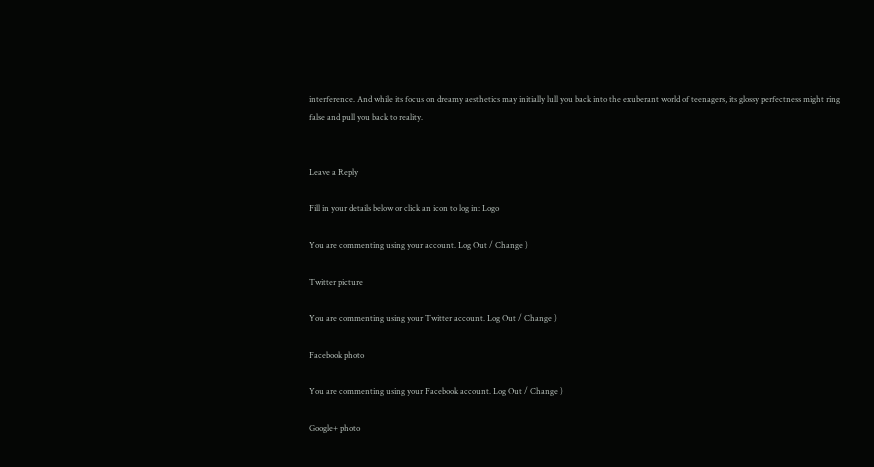interference. And while its focus on dreamy aesthetics may initially lull you back into the exuberant world of teenagers, its glossy perfectness might ring false and pull you back to reality.


Leave a Reply

Fill in your details below or click an icon to log in: Logo

You are commenting using your account. Log Out / Change )

Twitter picture

You are commenting using your Twitter account. Log Out / Change )

Facebook photo

You are commenting using your Facebook account. Log Out / Change )

Google+ photo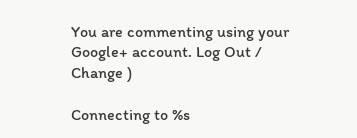You are commenting using your Google+ account. Log Out / Change )

Connecting to %s